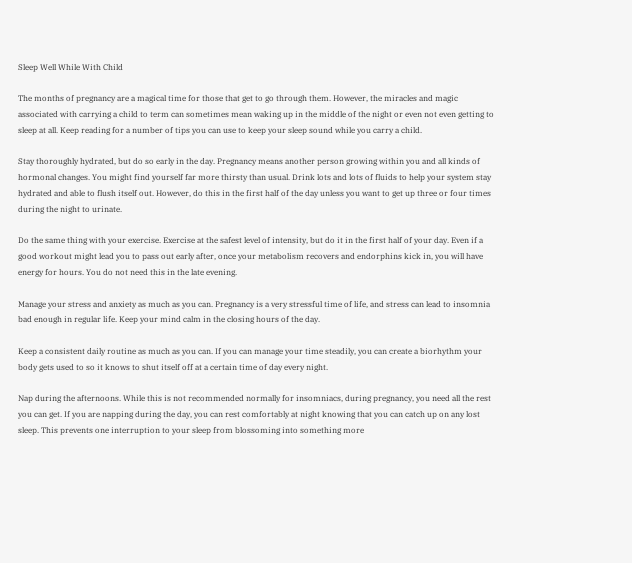Sleep Well While With Child

The months of pregnancy are a magical time for those that get to go through them. However, the miracles and magic associated with carrying a child to term can sometimes mean waking up in the middle of the night or even not even getting to sleep at all. Keep reading for a number of tips you can use to keep your sleep sound while you carry a child.

Stay thoroughly hydrated, but do so early in the day. Pregnancy means another person growing within you and all kinds of hormonal changes. You might find yourself far more thirsty than usual. Drink lots and lots of fluids to help your system stay hydrated and able to flush itself out. However, do this in the first half of the day unless you want to get up three or four times during the night to urinate.

Do the same thing with your exercise. Exercise at the safest level of intensity, but do it in the first half of your day. Even if a good workout might lead you to pass out early after, once your metabolism recovers and endorphins kick in, you will have energy for hours. You do not need this in the late evening.

Manage your stress and anxiety as much as you can. Pregnancy is a very stressful time of life, and stress can lead to insomnia bad enough in regular life. Keep your mind calm in the closing hours of the day.

Keep a consistent daily routine as much as you can. If you can manage your time steadily, you can create a biorhythm your body gets used to so it knows to shut itself off at a certain time of day every night.

Nap during the afternoons. While this is not recommended normally for insomniacs, during pregnancy, you need all the rest you can get. If you are napping during the day, you can rest comfortably at night knowing that you can catch up on any lost sleep. This prevents one interruption to your sleep from blossoming into something more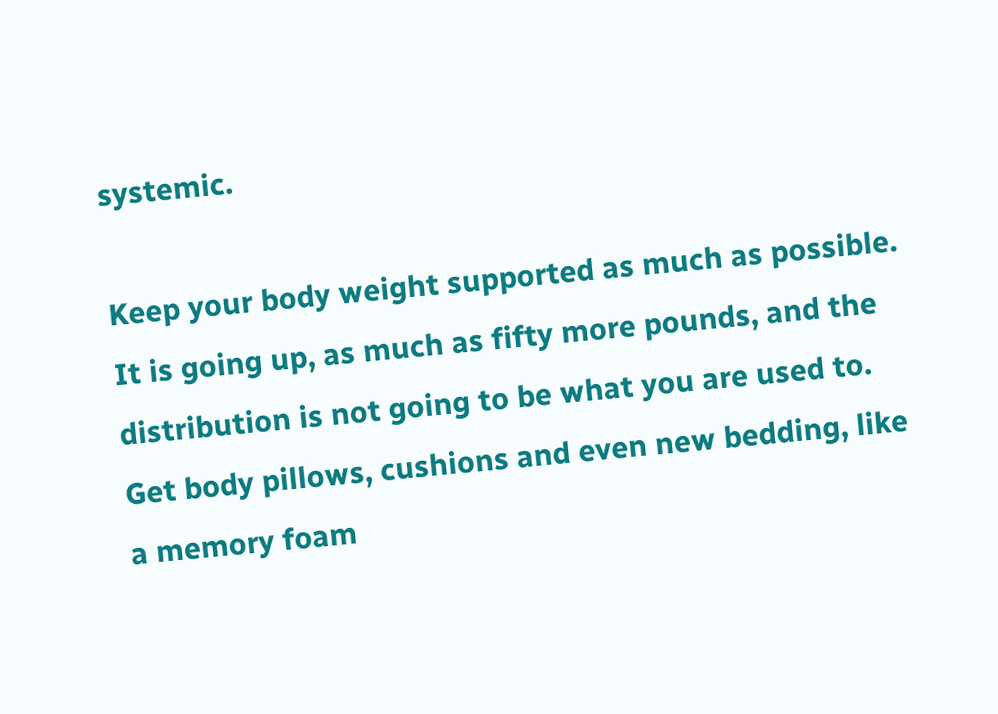systemic.

Keep your body weight supported as much as possible. It is going up, as much as fifty more pounds, and the distribution is not going to be what you are used to. Get body pillows, cushions and even new bedding, like a memory foam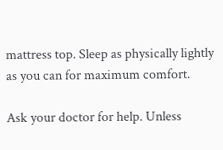mattress top. Sleep as physically lightly as you can for maximum comfort.

Ask your doctor for help. Unless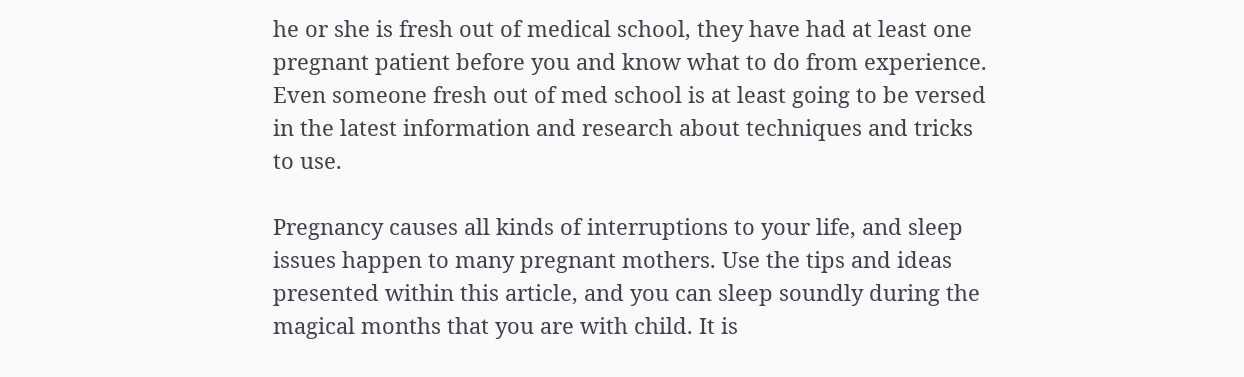he or she is fresh out of medical school, they have had at least one pregnant patient before you and know what to do from experience. Even someone fresh out of med school is at least going to be versed in the latest information and research about techniques and tricks to use.

Pregnancy causes all kinds of interruptions to your life, and sleep issues happen to many pregnant mothers. Use the tips and ideas presented within this article, and you can sleep soundly during the magical months that you are with child. It is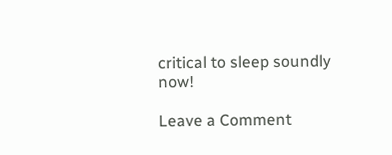critical to sleep soundly now!

Leave a Comment